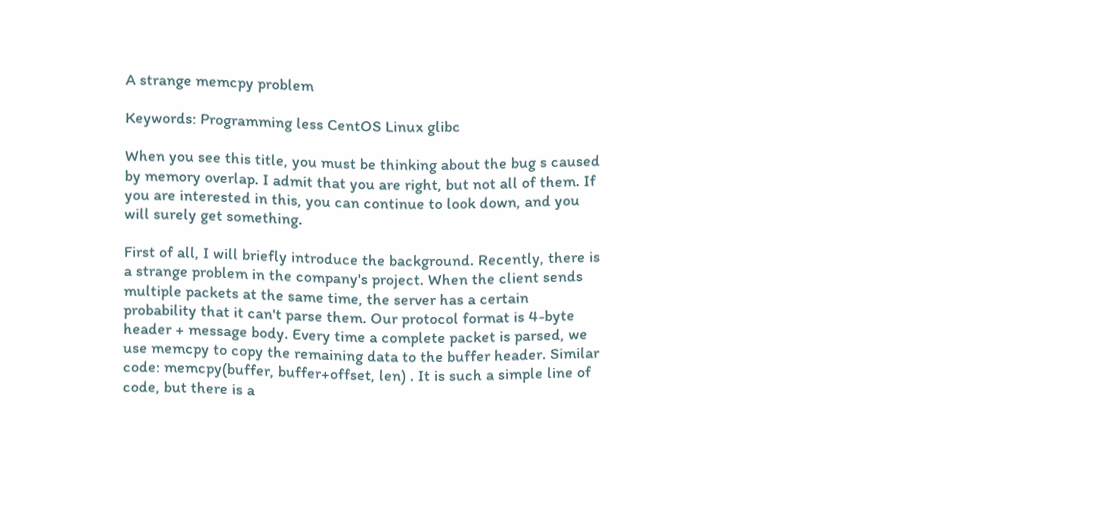A strange memcpy problem

Keywords: Programming less CentOS Linux glibc

When you see this title, you must be thinking about the bug s caused by memory overlap. I admit that you are right, but not all of them. If you are interested in this, you can continue to look down, and you will surely get something.

First of all, I will briefly introduce the background. Recently, there is a strange problem in the company's project. When the client sends multiple packets at the same time, the server has a certain probability that it can't parse them. Our protocol format is 4-byte header + message body. Every time a complete packet is parsed, we use memcpy to copy the remaining data to the buffer header. Similar code: memcpy(buffer, buffer+offset, len) . It is such a simple line of code, but there is a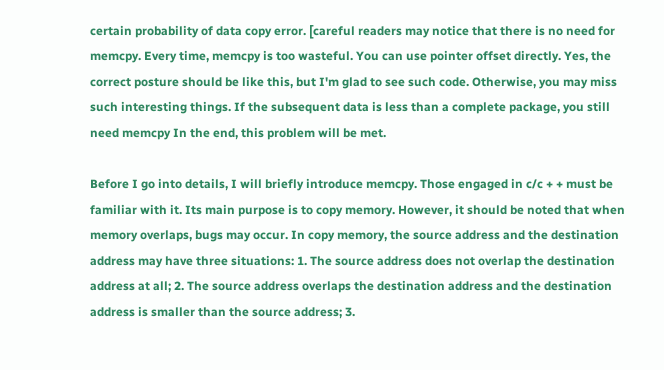certain probability of data copy error. [careful readers may notice that there is no need for memcpy. Every time, memcpy is too wasteful. You can use pointer offset directly. Yes, the correct posture should be like this, but I'm glad to see such code. Otherwise, you may miss such interesting things. If the subsequent data is less than a complete package, you still need memcpy In the end, this problem will be met.

Before I go into details, I will briefly introduce memcpy. Those engaged in c/c + + must be familiar with it. Its main purpose is to copy memory. However, it should be noted that when memory overlaps, bugs may occur. In copy memory, the source address and the destination address may have three situations: 1. The source address does not overlap the destination address at all; 2. The source address overlaps the destination address and the destination address is smaller than the source address; 3.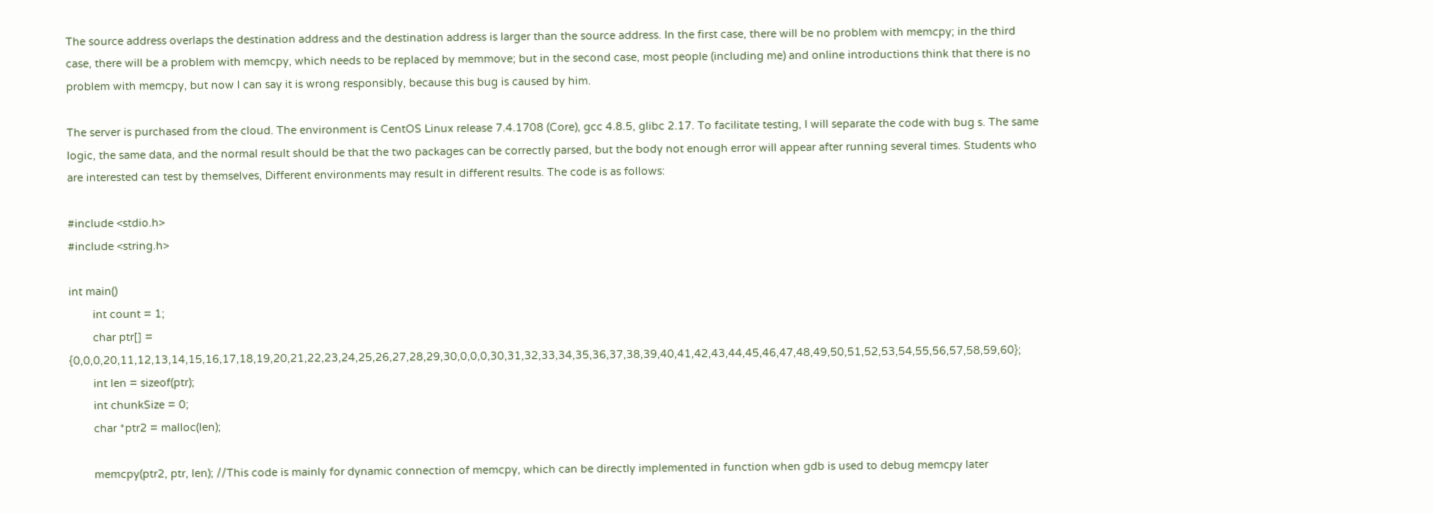The source address overlaps the destination address and the destination address is larger than the source address. In the first case, there will be no problem with memcpy; in the third case, there will be a problem with memcpy, which needs to be replaced by memmove; but in the second case, most people (including me) and online introductions think that there is no problem with memcpy, but now I can say it is wrong responsibly, because this bug is caused by him.

The server is purchased from the cloud. The environment is CentOS Linux release 7.4.1708 (Core), gcc 4.8.5, glibc 2.17. To facilitate testing, I will separate the code with bug s. The same logic, the same data, and the normal result should be that the two packages can be correctly parsed, but the body not enough error will appear after running several times. Students who are interested can test by themselves, Different environments may result in different results. The code is as follows:

#include <stdio.h>
#include <string.h>

int main()
        int count = 1;
        char ptr[] = {0,0,0,20,11,12,13,14,15,16,17,18,19,20,21,22,23,24,25,26,27,28,29,30,0,0,0,30,31,32,33,34,35,36,37,38,39,40,41,42,43,44,45,46,47,48,49,50,51,52,53,54,55,56,57,58,59,60};
        int len = sizeof(ptr);
        int chunkSize = 0;
        char *ptr2 = malloc(len);

        memcpy(ptr2, ptr, len); //This code is mainly for dynamic connection of memcpy, which can be directly implemented in function when gdb is used to debug memcpy later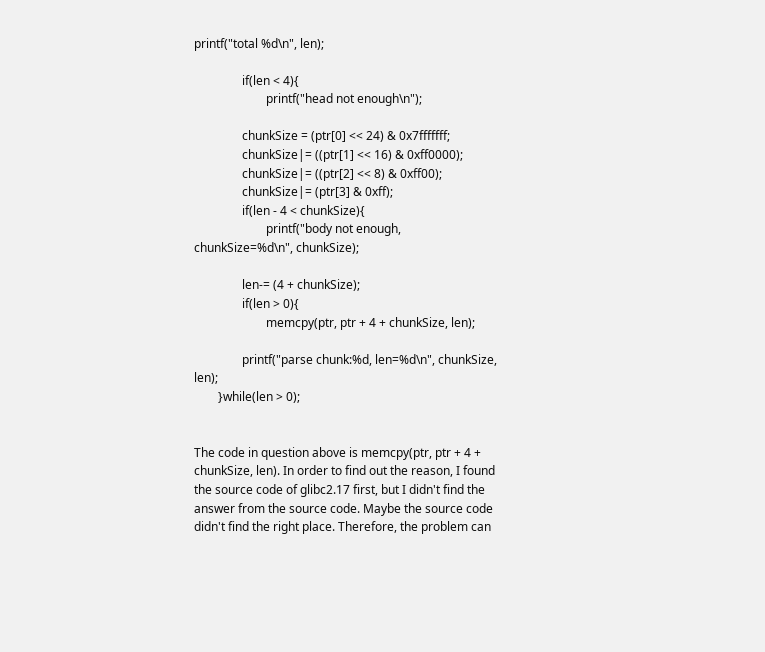printf("total %d\n", len);

                if(len < 4){
                        printf("head not enough\n");

                chunkSize = (ptr[0] << 24) & 0x7fffffff;
                chunkSize|= ((ptr[1] << 16) & 0xff0000);
                chunkSize|= ((ptr[2] << 8) & 0xff00);
                chunkSize|= (ptr[3] & 0xff);
                if(len - 4 < chunkSize){
                        printf("body not enough, chunkSize=%d\n", chunkSize);

                len-= (4 + chunkSize);
                if(len > 0){
                        memcpy(ptr, ptr + 4 + chunkSize, len);

                printf("parse chunk:%d, len=%d\n", chunkSize, len);
        }while(len > 0);


The code in question above is memcpy(ptr, ptr + 4 + chunkSize, len). In order to find out the reason, I found the source code of glibc2.17 first, but I didn't find the answer from the source code. Maybe the source code didn't find the right place. Therefore, the problem can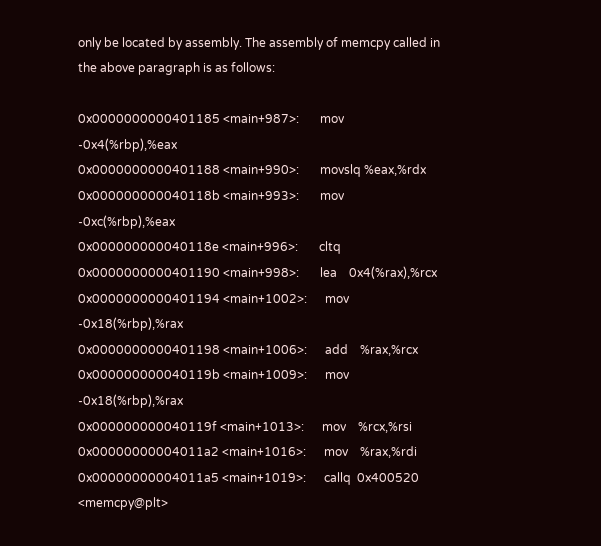only be located by assembly. The assembly of memcpy called in the above paragraph is as follows:

0x0000000000401185 <main+987>:       mov    -0x4(%rbp),%eax
0x0000000000401188 <main+990>:       movslq %eax,%rdx
0x000000000040118b <main+993>:       mov    -0xc(%rbp),%eax
0x000000000040118e <main+996>:       cltq
0x0000000000401190 <main+998>:       lea    0x4(%rax),%rcx
0x0000000000401194 <main+1002>:      mov    -0x18(%rbp),%rax
0x0000000000401198 <main+1006>:      add    %rax,%rcx
0x000000000040119b <main+1009>:      mov    -0x18(%rbp),%rax
0x000000000040119f <main+1013>:      mov    %rcx,%rsi
0x00000000004011a2 <main+1016>:      mov    %rax,%rdi
0x00000000004011a5 <main+1019>:      callq  0x400520 <memcpy@plt>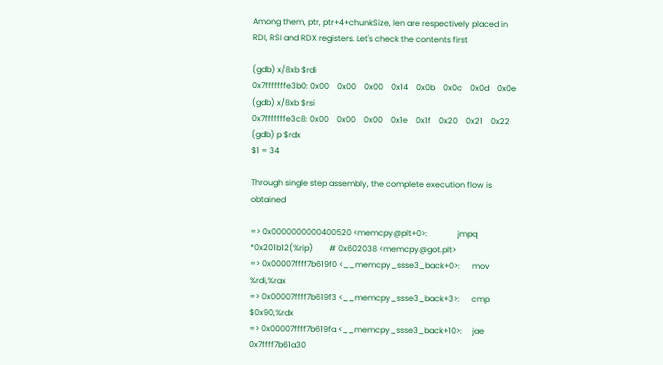Among them, ptr, ptr+4+chunkSize, len are respectively placed in RDI, RSI and RDX registers. Let's check the contents first

(gdb) x/8xb $rdi
0x7fffffffe3b0: 0x00    0x00    0x00    0x14    0x0b    0x0c    0x0d    0x0e
(gdb) x/8xb $rsi
0x7fffffffe3c8: 0x00    0x00    0x00    0x1e    0x1f    0x20    0x21    0x22
(gdb) p $rdx
$1 = 34

Through single step assembly, the complete execution flow is obtained

=> 0x0000000000400520 <memcpy@plt+0>:               jmpq   *0x201b12(%rip)        # 0x602038 <memcpy@got.plt>
=> 0x00007ffff7b619f0 <__memcpy_ssse3_back+0>:      mov    %rdi,%rax
=> 0x00007ffff7b619f3 <__memcpy_ssse3_back+3>:      cmp    $0x90,%rdx
=> 0x00007ffff7b619fa <__memcpy_ssse3_back+10>:     jae    0x7ffff7b61a30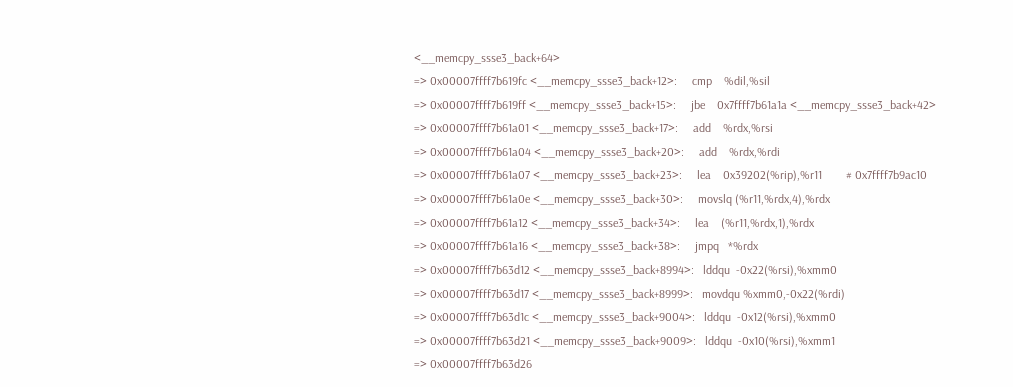<__memcpy_ssse3_back+64>
=> 0x00007ffff7b619fc <__memcpy_ssse3_back+12>:     cmp    %dil,%sil
=> 0x00007ffff7b619ff <__memcpy_ssse3_back+15>:     jbe    0x7ffff7b61a1a <__memcpy_ssse3_back+42>
=> 0x00007ffff7b61a01 <__memcpy_ssse3_back+17>:     add    %rdx,%rsi
=> 0x00007ffff7b61a04 <__memcpy_ssse3_back+20>:     add    %rdx,%rdi
=> 0x00007ffff7b61a07 <__memcpy_ssse3_back+23>:     lea    0x39202(%rip),%r11        # 0x7ffff7b9ac10
=> 0x00007ffff7b61a0e <__memcpy_ssse3_back+30>:     movslq (%r11,%rdx,4),%rdx
=> 0x00007ffff7b61a12 <__memcpy_ssse3_back+34>:     lea    (%r11,%rdx,1),%rdx
=> 0x00007ffff7b61a16 <__memcpy_ssse3_back+38>:     jmpq   *%rdx
=> 0x00007ffff7b63d12 <__memcpy_ssse3_back+8994>:   lddqu  -0x22(%rsi),%xmm0
=> 0x00007ffff7b63d17 <__memcpy_ssse3_back+8999>:   movdqu %xmm0,-0x22(%rdi)
=> 0x00007ffff7b63d1c <__memcpy_ssse3_back+9004>:   lddqu  -0x12(%rsi),%xmm0
=> 0x00007ffff7b63d21 <__memcpy_ssse3_back+9009>:   lddqu  -0x10(%rsi),%xmm1
=> 0x00007ffff7b63d26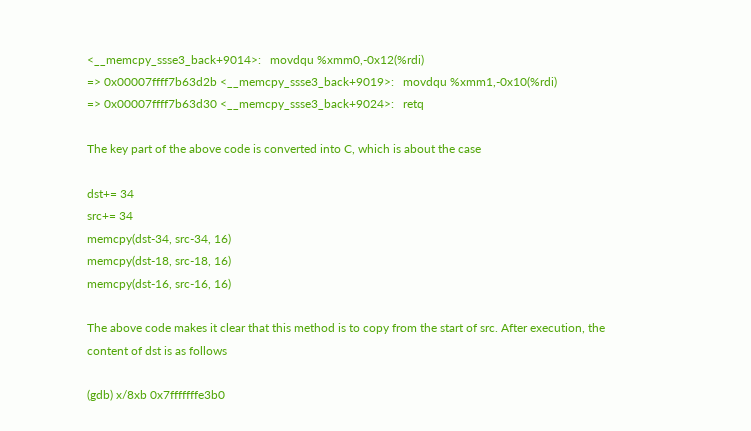<__memcpy_ssse3_back+9014>:   movdqu %xmm0,-0x12(%rdi)
=> 0x00007ffff7b63d2b <__memcpy_ssse3_back+9019>:   movdqu %xmm1,-0x10(%rdi)
=> 0x00007ffff7b63d30 <__memcpy_ssse3_back+9024>:   retq

The key part of the above code is converted into C, which is about the case

dst+= 34
src+= 34
memcpy(dst-34, src-34, 16)
memcpy(dst-18, src-18, 16)
memcpy(dst-16, src-16, 16)

The above code makes it clear that this method is to copy from the start of src. After execution, the content of dst is as follows

(gdb) x/8xb 0x7fffffffe3b0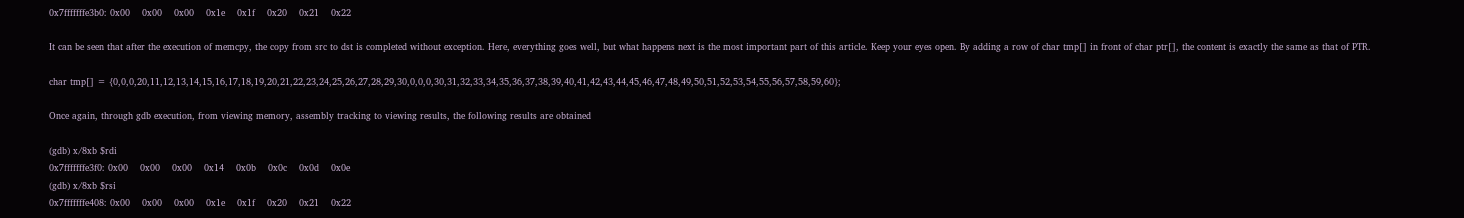0x7fffffffe3b0: 0x00    0x00    0x00    0x1e    0x1f    0x20    0x21    0x22

It can be seen that after the execution of memcpy, the copy from src to dst is completed without exception. Here, everything goes well, but what happens next is the most important part of this article. Keep your eyes open. By adding a row of char tmp[] in front of char ptr[], the content is exactly the same as that of PTR.

char tmp[] = {0,0,0,20,11,12,13,14,15,16,17,18,19,20,21,22,23,24,25,26,27,28,29,30,0,0,0,30,31,32,33,34,35,36,37,38,39,40,41,42,43,44,45,46,47,48,49,50,51,52,53,54,55,56,57,58,59,60};

Once again, through gdb execution, from viewing memory, assembly tracking to viewing results, the following results are obtained

(gdb) x/8xb $rdi
0x7fffffffe3f0: 0x00    0x00    0x00    0x14    0x0b    0x0c    0x0d    0x0e
(gdb) x/8xb $rsi
0x7fffffffe408: 0x00    0x00    0x00    0x1e    0x1f    0x20    0x21    0x22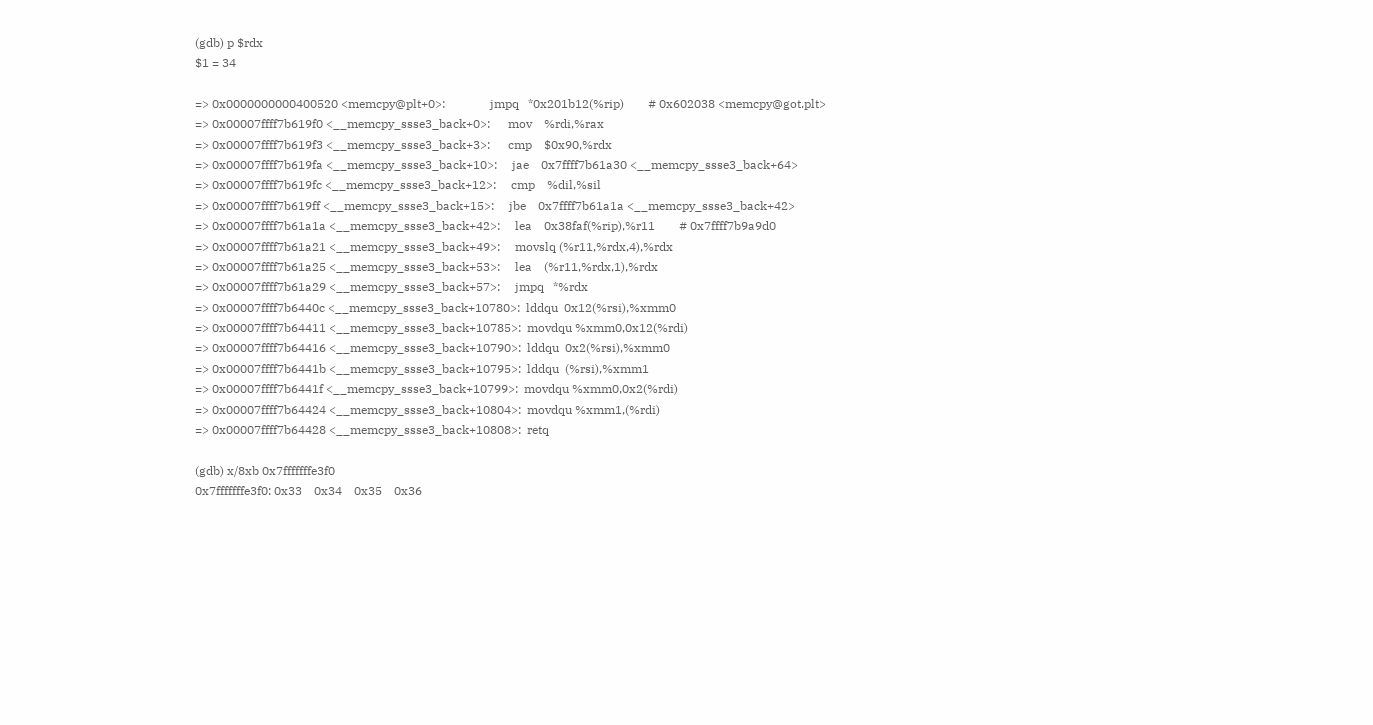(gdb) p $rdx
$1 = 34

=> 0x0000000000400520 <memcpy@plt+0>:               jmpq   *0x201b12(%rip)        # 0x602038 <memcpy@got.plt>
=> 0x00007ffff7b619f0 <__memcpy_ssse3_back+0>:      mov    %rdi,%rax
=> 0x00007ffff7b619f3 <__memcpy_ssse3_back+3>:      cmp    $0x90,%rdx
=> 0x00007ffff7b619fa <__memcpy_ssse3_back+10>:     jae    0x7ffff7b61a30 <__memcpy_ssse3_back+64>
=> 0x00007ffff7b619fc <__memcpy_ssse3_back+12>:     cmp    %dil,%sil
=> 0x00007ffff7b619ff <__memcpy_ssse3_back+15>:     jbe    0x7ffff7b61a1a <__memcpy_ssse3_back+42>
=> 0x00007ffff7b61a1a <__memcpy_ssse3_back+42>:     lea    0x38faf(%rip),%r11        # 0x7ffff7b9a9d0
=> 0x00007ffff7b61a21 <__memcpy_ssse3_back+49>:     movslq (%r11,%rdx,4),%rdx
=> 0x00007ffff7b61a25 <__memcpy_ssse3_back+53>:     lea    (%r11,%rdx,1),%rdx
=> 0x00007ffff7b61a29 <__memcpy_ssse3_back+57>:     jmpq   *%rdx
=> 0x00007ffff7b6440c <__memcpy_ssse3_back+10780>:  lddqu  0x12(%rsi),%xmm0
=> 0x00007ffff7b64411 <__memcpy_ssse3_back+10785>:  movdqu %xmm0,0x12(%rdi)
=> 0x00007ffff7b64416 <__memcpy_ssse3_back+10790>:  lddqu  0x2(%rsi),%xmm0
=> 0x00007ffff7b6441b <__memcpy_ssse3_back+10795>:  lddqu  (%rsi),%xmm1
=> 0x00007ffff7b6441f <__memcpy_ssse3_back+10799>:  movdqu %xmm0,0x2(%rdi)
=> 0x00007ffff7b64424 <__memcpy_ssse3_back+10804>:  movdqu %xmm1,(%rdi)
=> 0x00007ffff7b64428 <__memcpy_ssse3_back+10808>:  retq

(gdb) x/8xb 0x7fffffffe3f0
0x7fffffffe3f0: 0x33    0x34    0x35    0x36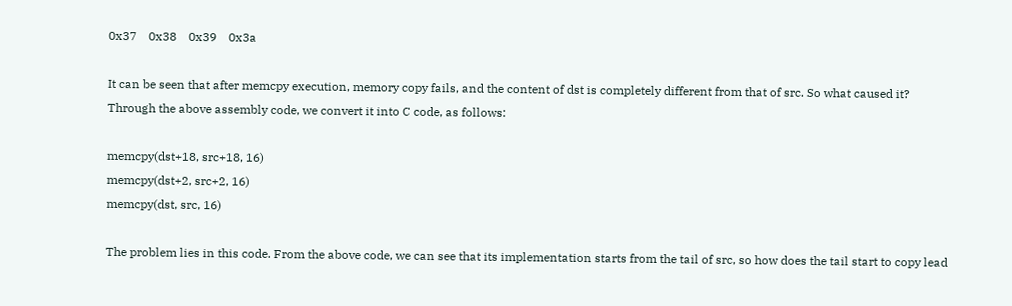0x37    0x38    0x39    0x3a

It can be seen that after memcpy execution, memory copy fails, and the content of dst is completely different from that of src. So what caused it? Through the above assembly code, we convert it into C code, as follows:

memcpy(dst+18, src+18, 16)
memcpy(dst+2, src+2, 16)
memcpy(dst, src, 16)

The problem lies in this code. From the above code, we can see that its implementation starts from the tail of src, so how does the tail start to copy lead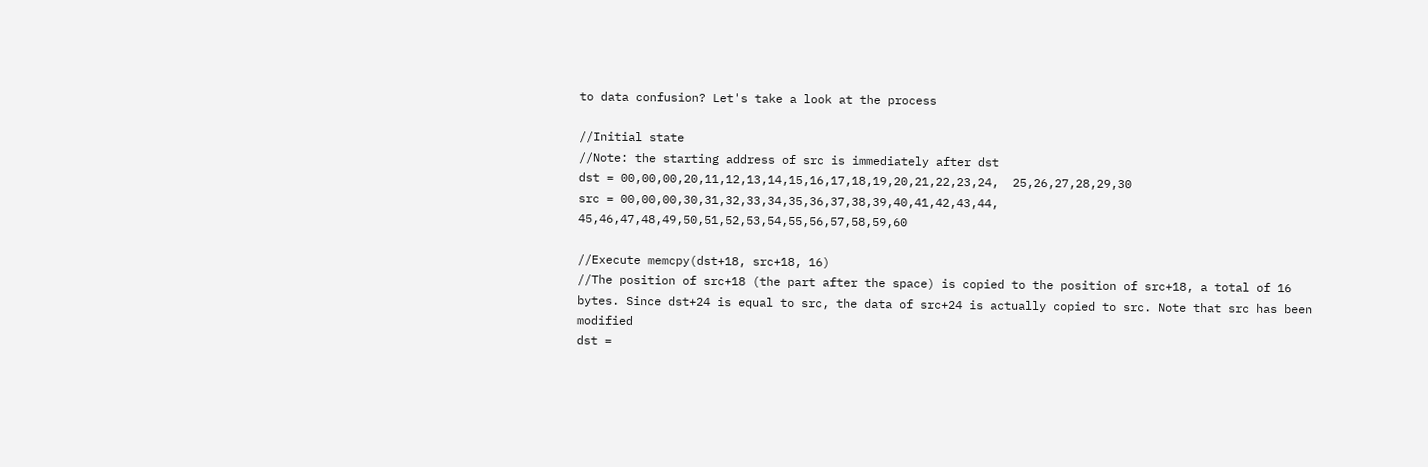to data confusion? Let's take a look at the process

//Initial state
//Note: the starting address of src is immediately after dst
dst = 00,00,00,20,11,12,13,14,15,16,17,18,19,20,21,22,23,24,  25,26,27,28,29,30
src = 00,00,00,30,31,32,33,34,35,36,37,38,39,40,41,42,43,44,  45,46,47,48,49,50,51,52,53,54,55,56,57,58,59,60

//Execute memcpy(dst+18, src+18, 16)
//The position of src+18 (the part after the space) is copied to the position of src+18, a total of 16 bytes. Since dst+24 is equal to src, the data of src+24 is actually copied to src. Note that src has been modified
dst =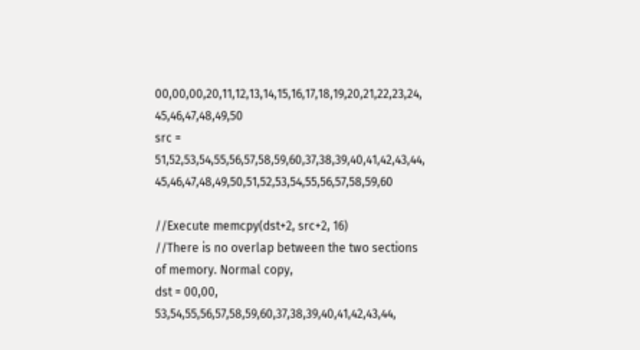00,00,00,20,11,12,13,14,15,16,17,18,19,20,21,22,23,24,  45,46,47,48,49,50
src = 51,52,53,54,55,56,57,58,59,60,37,38,39,40,41,42,43,44,  45,46,47,48,49,50,51,52,53,54,55,56,57,58,59,60

//Execute memcpy(dst+2, src+2, 16)
//There is no overlap between the two sections of memory. Normal copy,
dst = 00,00,  53,54,55,56,57,58,59,60,37,38,39,40,41,42,43,44,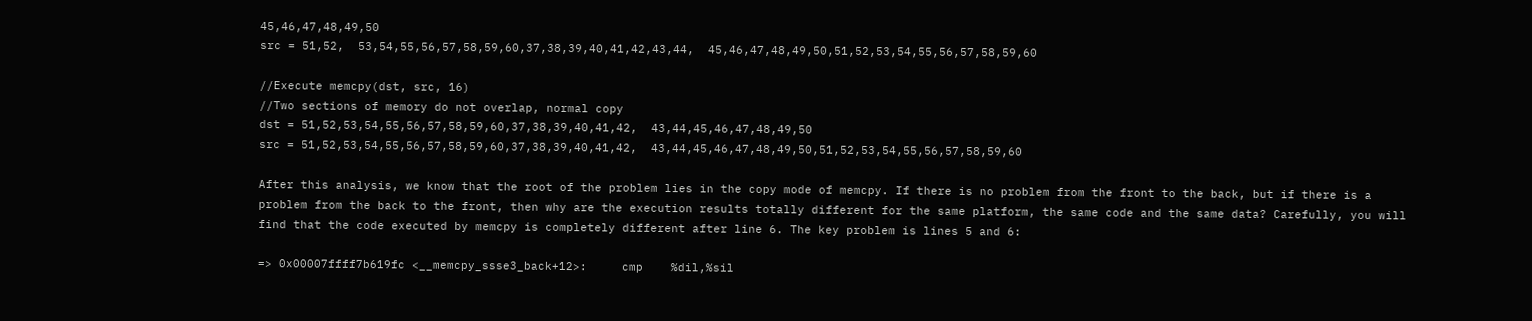45,46,47,48,49,50
src = 51,52,  53,54,55,56,57,58,59,60,37,38,39,40,41,42,43,44,  45,46,47,48,49,50,51,52,53,54,55,56,57,58,59,60

//Execute memcpy(dst, src, 16)
//Two sections of memory do not overlap, normal copy
dst = 51,52,53,54,55,56,57,58,59,60,37,38,39,40,41,42,  43,44,45,46,47,48,49,50
src = 51,52,53,54,55,56,57,58,59,60,37,38,39,40,41,42,  43,44,45,46,47,48,49,50,51,52,53,54,55,56,57,58,59,60

After this analysis, we know that the root of the problem lies in the copy mode of memcpy. If there is no problem from the front to the back, but if there is a problem from the back to the front, then why are the execution results totally different for the same platform, the same code and the same data? Carefully, you will find that the code executed by memcpy is completely different after line 6. The key problem is lines 5 and 6:

=> 0x00007ffff7b619fc <__memcpy_ssse3_back+12>:     cmp    %dil,%sil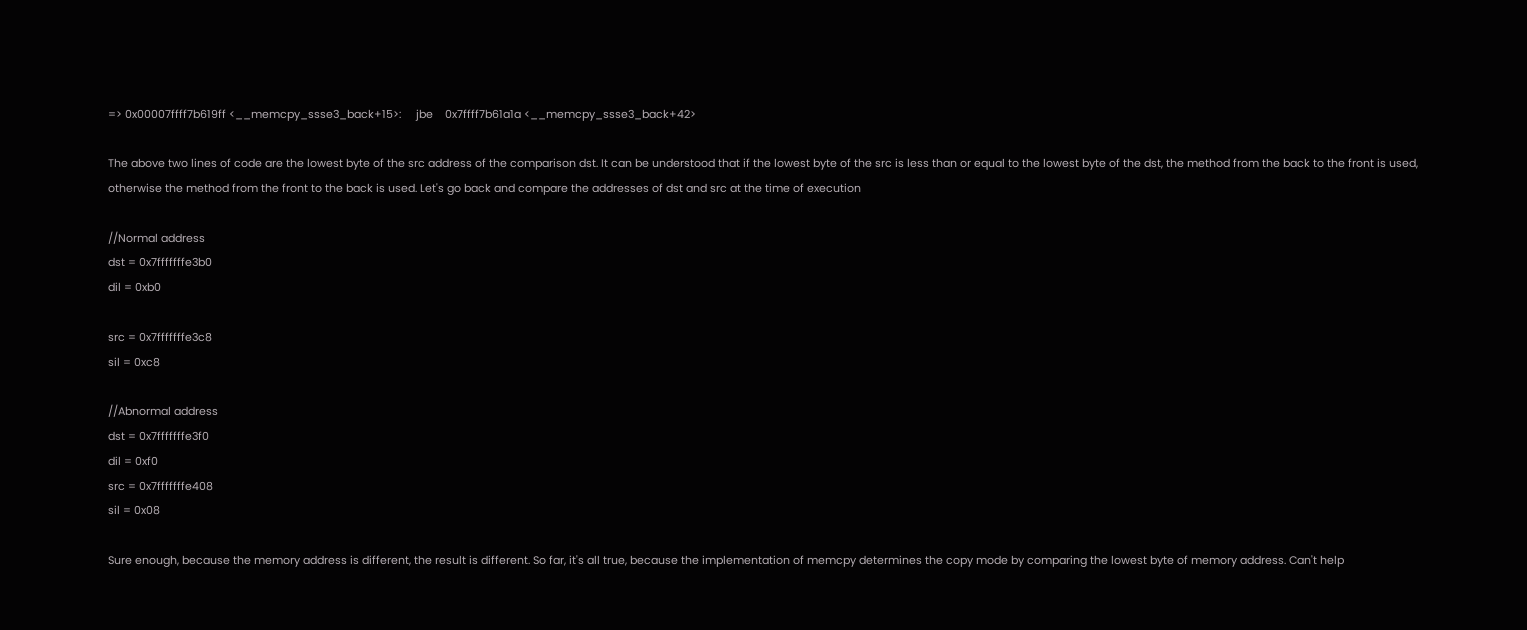=> 0x00007ffff7b619ff <__memcpy_ssse3_back+15>:     jbe    0x7ffff7b61a1a <__memcpy_ssse3_back+42>

The above two lines of code are the lowest byte of the src address of the comparison dst. It can be understood that if the lowest byte of the src is less than or equal to the lowest byte of the dst, the method from the back to the front is used, otherwise the method from the front to the back is used. Let's go back and compare the addresses of dst and src at the time of execution

//Normal address
dst = 0x7fffffffe3b0
dil = 0xb0

src = 0x7fffffffe3c8
sil = 0xc8

//Abnormal address
dst = 0x7fffffffe3f0
dil = 0xf0
src = 0x7fffffffe408
sil = 0x08

Sure enough, because the memory address is different, the result is different. So far, it's all true, because the implementation of memcpy determines the copy mode by comparing the lowest byte of memory address. Can't help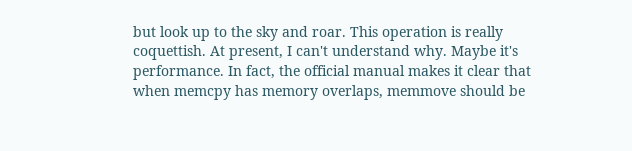but look up to the sky and roar. This operation is really coquettish. At present, I can't understand why. Maybe it's performance. In fact, the official manual makes it clear that when memcpy has memory overlaps, memmove should be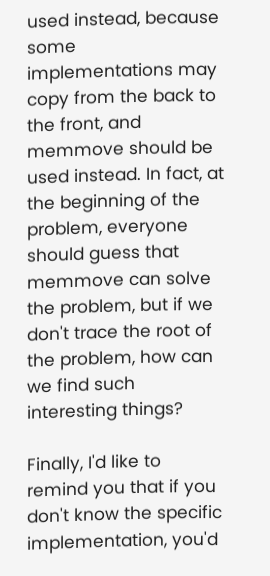used instead, because some implementations may copy from the back to the front, and memmove should be used instead. In fact, at the beginning of the problem, everyone should guess that memmove can solve the problem, but if we don't trace the root of the problem, how can we find such interesting things?

Finally, I'd like to remind you that if you don't know the specific implementation, you'd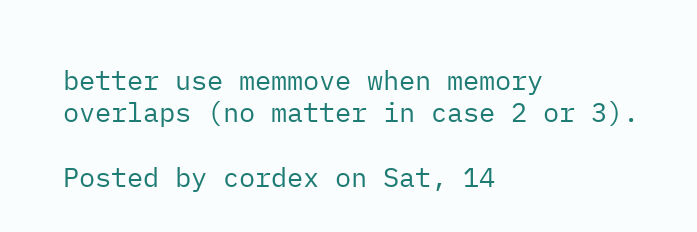better use memmove when memory overlaps (no matter in case 2 or 3).

Posted by cordex on Sat, 14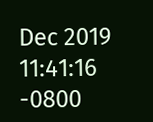Dec 2019 11:41:16 -0800